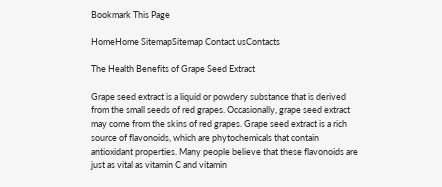Bookmark This Page

HomeHome SitemapSitemap Contact usContacts

The Health Benefits of Grape Seed Extract

Grape seed extract is a liquid or powdery substance that is derived from the small seeds of red grapes. Occasionally, grape seed extract may come from the skins of red grapes. Grape seed extract is a rich source of flavonoids, which are phytochemicals that contain antioxidant properties. Many people believe that these flavonoids are just as vital as vitamin C and vitamin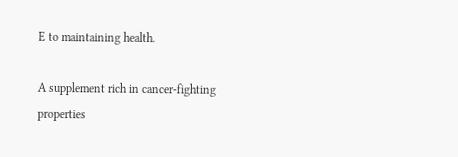E to maintaining health.

A supplement rich in cancer-fighting properties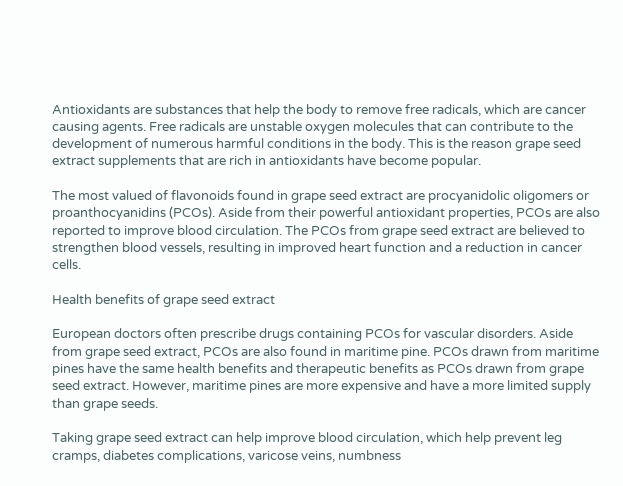Antioxidants are substances that help the body to remove free radicals, which are cancer causing agents. Free radicals are unstable oxygen molecules that can contribute to the development of numerous harmful conditions in the body. This is the reason grape seed extract supplements that are rich in antioxidants have become popular.

The most valued of flavonoids found in grape seed extract are procyanidolic oligomers or proanthocyanidins (PCOs). Aside from their powerful antioxidant properties, PCOs are also reported to improve blood circulation. The PCOs from grape seed extract are believed to strengthen blood vessels, resulting in improved heart function and a reduction in cancer cells.

Health benefits of grape seed extract

European doctors often prescribe drugs containing PCOs for vascular disorders. Aside from grape seed extract, PCOs are also found in maritime pine. PCOs drawn from maritime pines have the same health benefits and therapeutic benefits as PCOs drawn from grape seed extract. However, maritime pines are more expensive and have a more limited supply than grape seeds.

Taking grape seed extract can help improve blood circulation, which help prevent leg cramps, diabetes complications, varicose veins, numbness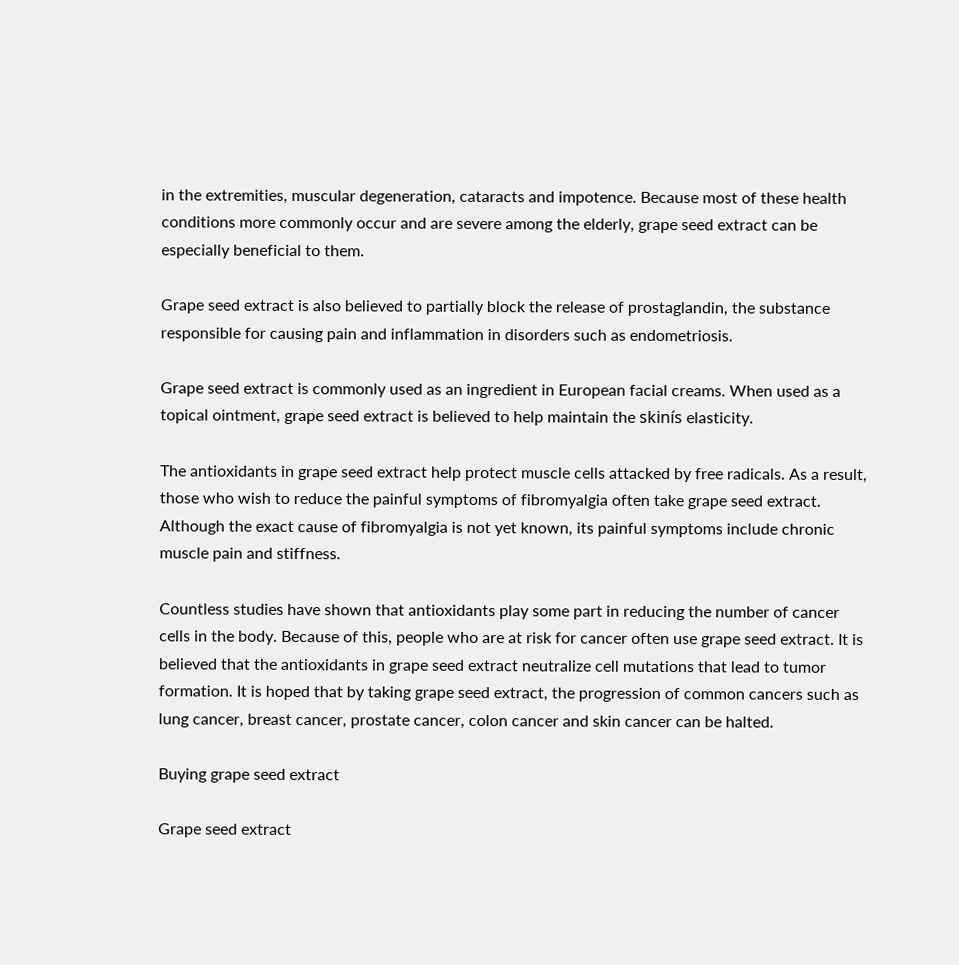in the extremities, muscular degeneration, cataracts and impotence. Because most of these health conditions more commonly occur and are severe among the elderly, grape seed extract can be especially beneficial to them.

Grape seed extract is also believed to partially block the release of prostaglandin, the substance responsible for causing pain and inflammation in disorders such as endometriosis.

Grape seed extract is commonly used as an ingredient in European facial creams. When used as a topical ointment, grape seed extract is believed to help maintain the skinís elasticity.

The antioxidants in grape seed extract help protect muscle cells attacked by free radicals. As a result, those who wish to reduce the painful symptoms of fibromyalgia often take grape seed extract. Although the exact cause of fibromyalgia is not yet known, its painful symptoms include chronic muscle pain and stiffness.

Countless studies have shown that antioxidants play some part in reducing the number of cancer cells in the body. Because of this, people who are at risk for cancer often use grape seed extract. It is believed that the antioxidants in grape seed extract neutralize cell mutations that lead to tumor formation. It is hoped that by taking grape seed extract, the progression of common cancers such as lung cancer, breast cancer, prostate cancer, colon cancer and skin cancer can be halted.

Buying grape seed extract

Grape seed extract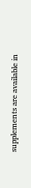supplements are available in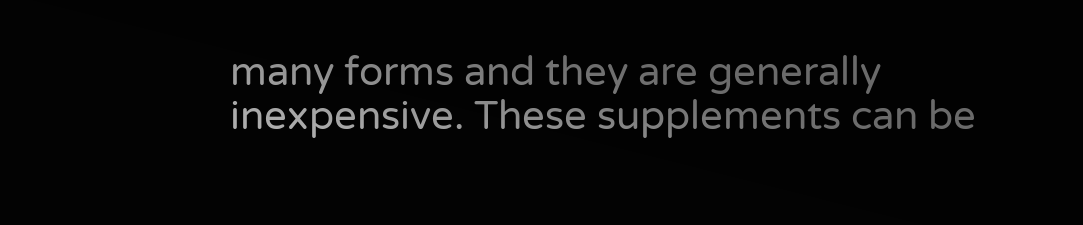many forms and they are generally inexpensive. These supplements can be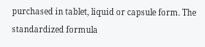purchased in tablet, liquid or capsule form. The standardized formula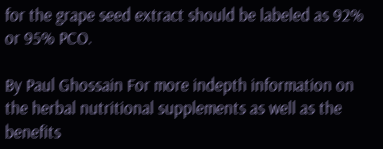for the grape seed extract should be labeled as 92% or 95% PCO.

By Paul Ghossain For more indepth information on the herbal nutritional supplements as well as the benefits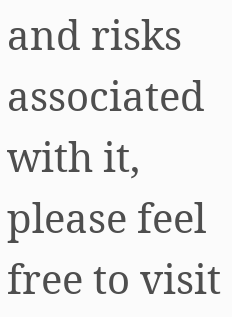and risks associated with it, please feel free to visit